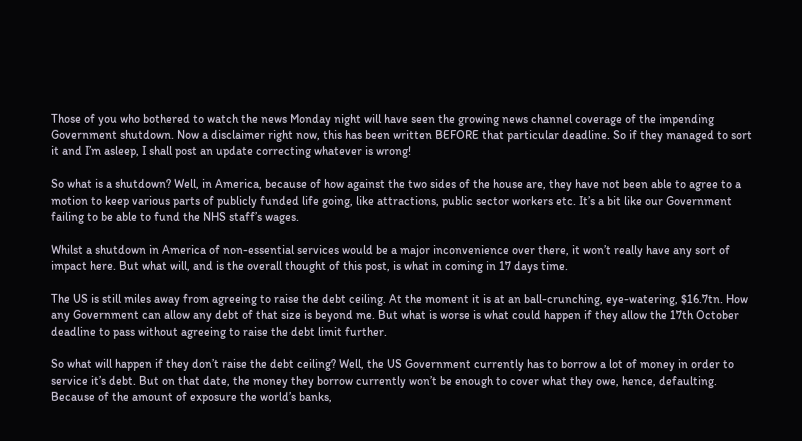Those of you who bothered to watch the news Monday night will have seen the growing news channel coverage of the impending Government shutdown. Now a disclaimer right now, this has been written BEFORE that particular deadline. So if they managed to sort it and I’m asleep, I shall post an update correcting whatever is wrong!

So what is a shutdown? Well, in America, because of how against the two sides of the house are, they have not been able to agree to a motion to keep various parts of publicly funded life going, like attractions, public sector workers etc. It’s a bit like our Government failing to be able to fund the NHS staff’s wages.

Whilst a shutdown in America of non-essential services would be a major inconvenience over there, it won’t really have any sort of impact here. But what will, and is the overall thought of this post, is what in coming in 17 days time.

The US is still miles away from agreeing to raise the debt ceiling. At the moment it is at an ball-crunching, eye-watering, $16.7tn. How any Government can allow any debt of that size is beyond me. But what is worse is what could happen if they allow the 17th October deadline to pass without agreeing to raise the debt limit further.

So what will happen if they don’t raise the debt ceiling? Well, the US Government currently has to borrow a lot of money in order to service it’s debt. But on that date, the money they borrow currently won’t be enough to cover what they owe, hence, defaulting. Because of the amount of exposure the world’s banks,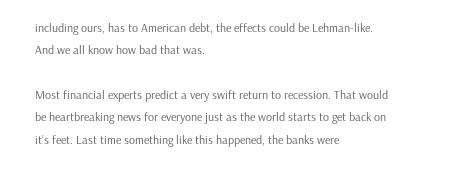including ours, has to American debt, the effects could be Lehman-like. And we all know how bad that was.

Most financial experts predict a very swift return to recession. That would be heartbreaking news for everyone just as the world starts to get back on it’s feet. Last time something like this happened, the banks were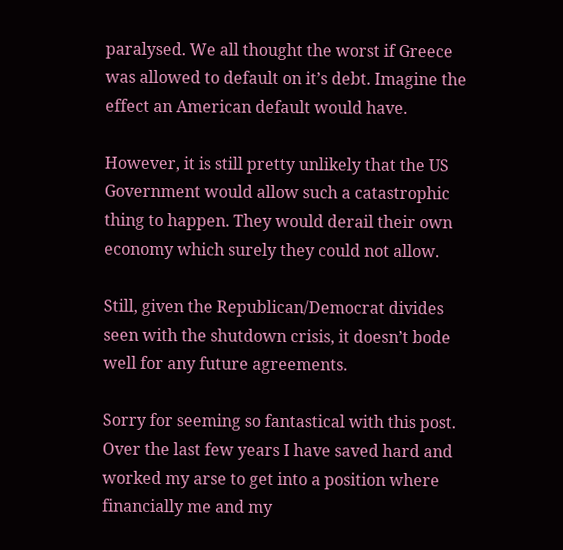paralysed. We all thought the worst if Greece was allowed to default on it’s debt. Imagine the effect an American default would have.

However, it is still pretty unlikely that the US Government would allow such a catastrophic thing to happen. They would derail their own economy which surely they could not allow.

Still, given the Republican/Democrat divides seen with the shutdown crisis, it doesn’t bode well for any future agreements.

Sorry for seeming so fantastical with this post. Over the last few years I have saved hard and worked my arse to get into a position where financially me and my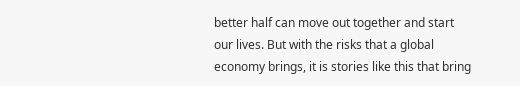better half can move out together and start our lives. But with the risks that a global economy brings, it is stories like this that bring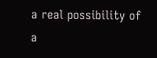a real possibility of a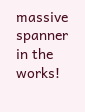massive spanner in the works!